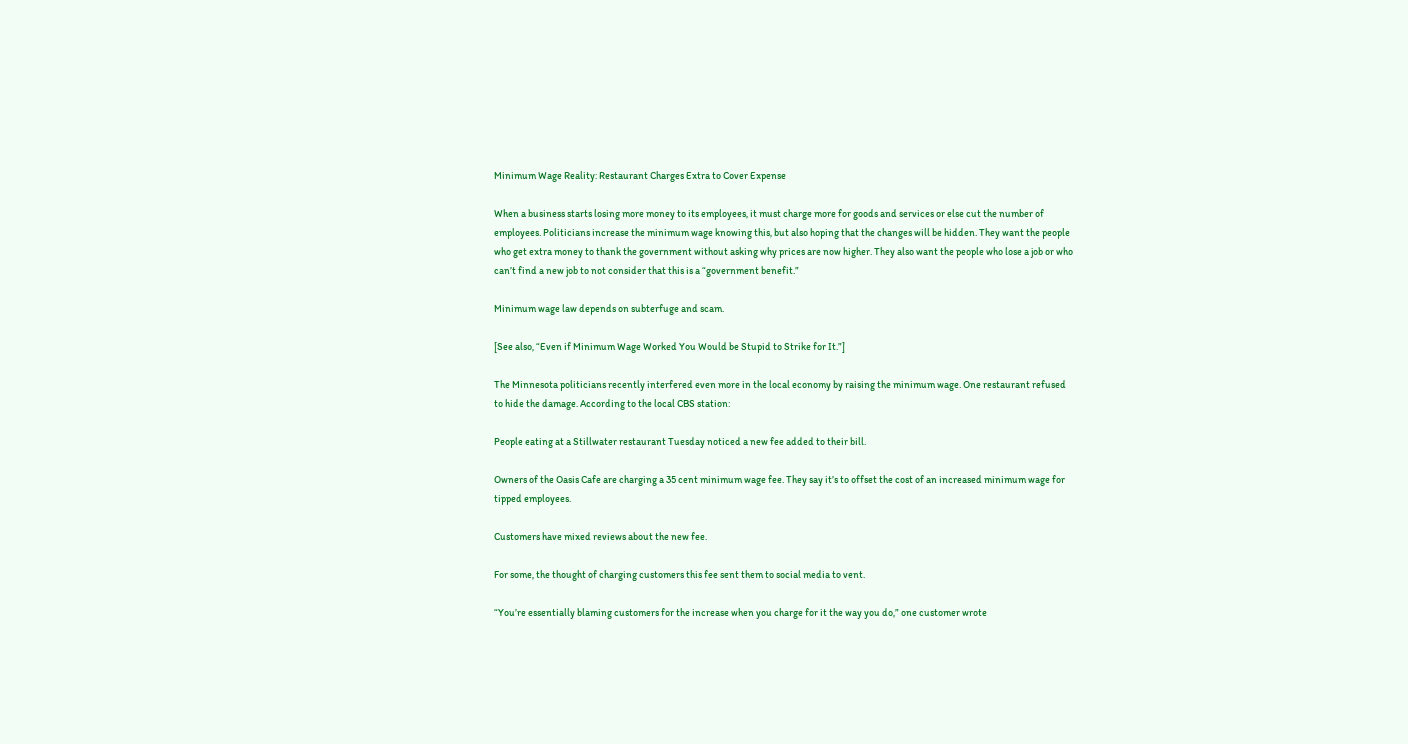Minimum Wage Reality: Restaurant Charges Extra to Cover Expense

When a business starts losing more money to its employees, it must charge more for goods and services or else cut the number of employees. Politicians increase the minimum wage knowing this, but also hoping that the changes will be hidden. They want the people who get extra money to thank the government without asking why prices are now higher. They also want the people who lose a job or who can’t find a new job to not consider that this is a “government benefit.”

Minimum wage law depends on subterfuge and scam.

[See also, “Even if Minimum Wage Worked You Would be Stupid to Strike for It.”]

The Minnesota politicians recently interfered even more in the local economy by raising the minimum wage. One restaurant refused to hide the damage. According to the local CBS station:

People eating at a Stillwater restaurant Tuesday noticed a new fee added to their bill.

Owners of the Oasis Cafe are charging a 35 cent minimum wage fee. They say it’s to offset the cost of an increased minimum wage for tipped employees.

Customers have mixed reviews about the new fee.

For some, the thought of charging customers this fee sent them to social media to vent.

“You’re essentially blaming customers for the increase when you charge for it the way you do,” one customer wrote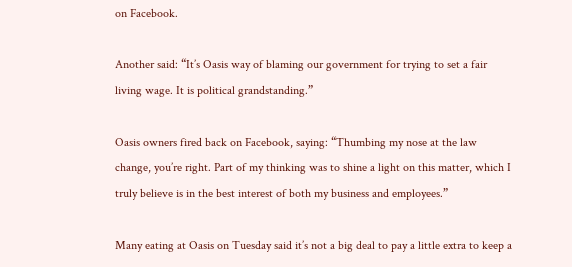on Facebook.

Another said: “It’s Oasis way of blaming our government for trying to set a fair living wage. It is political grandstanding.”

Oasis owners fired back on Facebook, saying: “Thumbing my nose at the law change, you’re right. Part of my thinking was to shine a light on this matter, which I truly believe is in the best interest of both my business and employees.”

Many eating at Oasis on Tuesday said it’s not a big deal to pay a little extra to keep a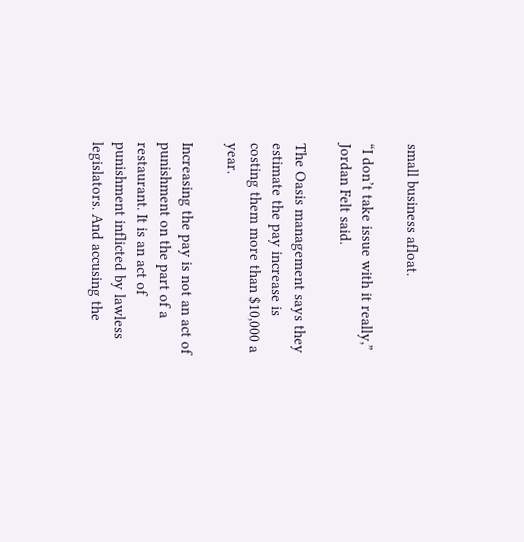small business afloat.

“I don’t take issue with it really,” Jordan Felt said.

The Oasis management says they estimate the pay increase is costing them more than $10,000 a year.

Increasing the pay is not an act of punishment on the part of a restaurant. It is an act of punishment inflicted by lawless legislators. And accusing the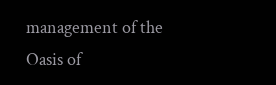management of the Oasis of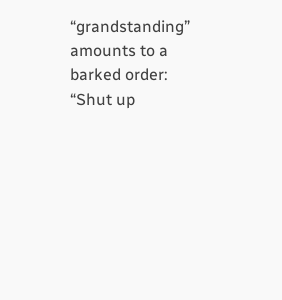“grandstanding” amounts to a barked order: “Shut up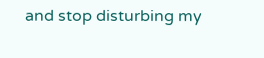and stop disturbing my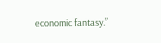economic fantasy.”